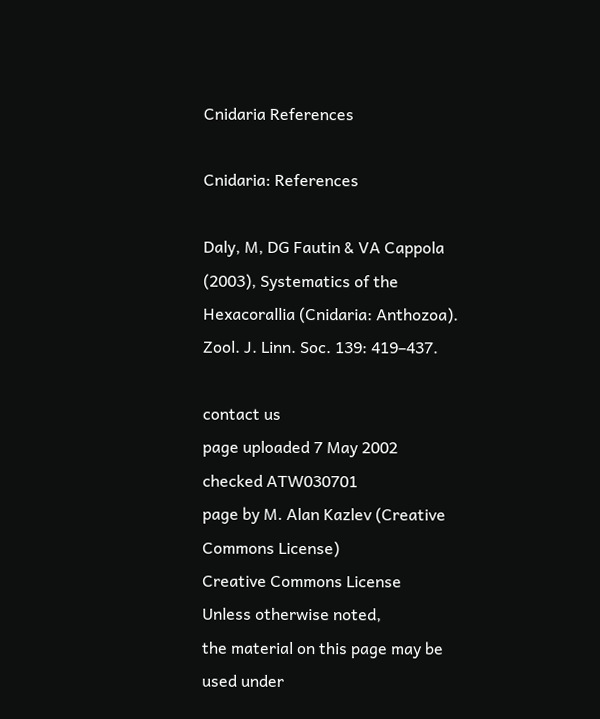Cnidaria References

Cnidaria: References

Daly, M, DG Fautin & VA Cappola (2003), Systematics of the Hexacorallia (Cnidaria: Anthozoa). Zool. J. Linn. Soc. 139: 419–437.

contact us
page uploaded 7 May 2002
checked ATW030701
page by M. Alan Kazlev (Creative Commons License)
Creative Commons License
Unless otherwise noted,
the material on this page may be used under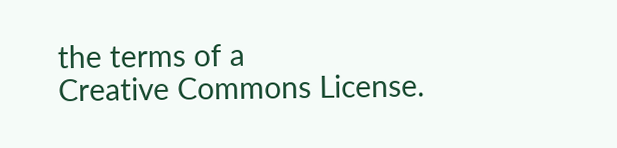the terms of a
Creative Commons License.